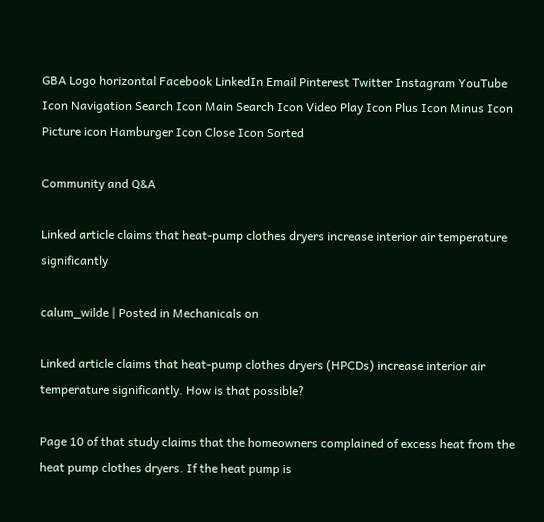GBA Logo horizontal Facebook LinkedIn Email Pinterest Twitter Instagram YouTube Icon Navigation Search Icon Main Search Icon Video Play Icon Plus Icon Minus Icon Picture icon Hamburger Icon Close Icon Sorted

Community and Q&A

Linked article claims that heat-pump clothes dryers increase interior air temperature significantly

calum_wilde | Posted in Mechanicals on

Linked article claims that heat-pump clothes dryers (HPCDs) increase interior air temperature significantly. How is that possible?

Page 10 of that study claims that the homeowners complained of excess heat from the heat pump clothes dryers. If the heat pump is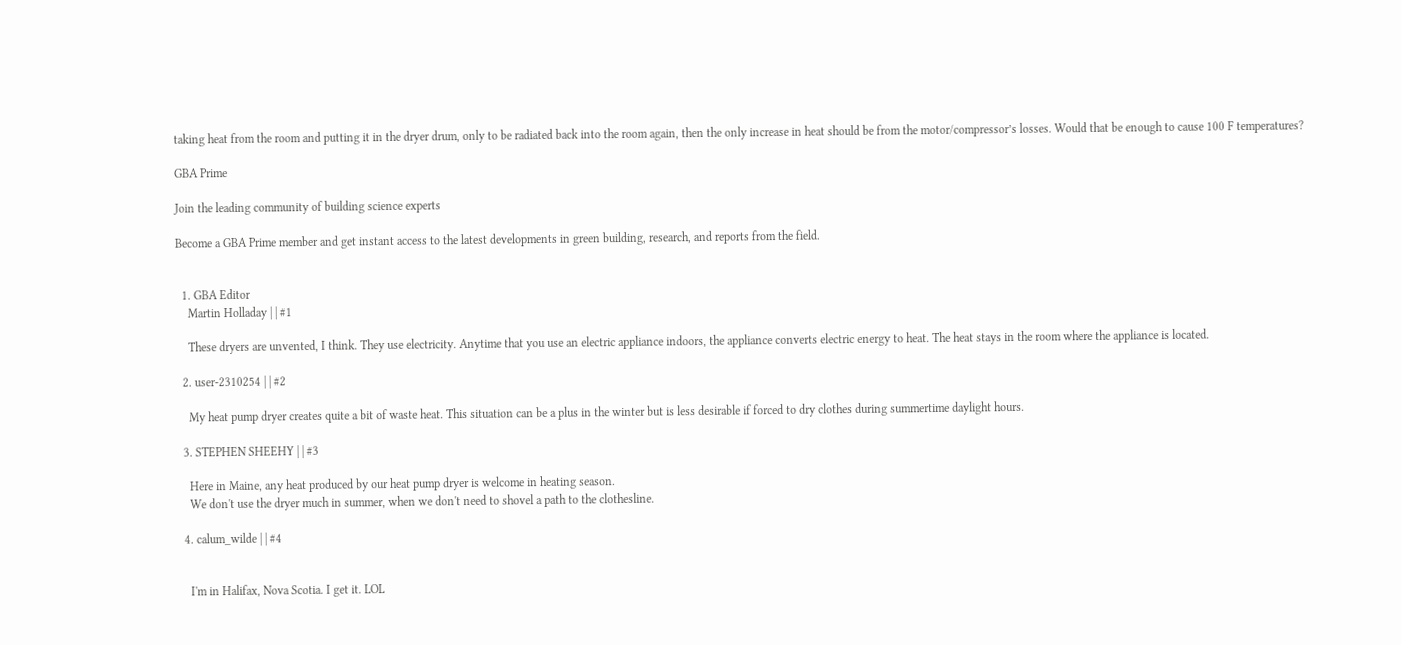taking heat from the room and putting it in the dryer drum, only to be radiated back into the room again, then the only increase in heat should be from the motor/compressor’s losses. Would that be enough to cause 100 F temperatures?

GBA Prime

Join the leading community of building science experts

Become a GBA Prime member and get instant access to the latest developments in green building, research, and reports from the field.


  1. GBA Editor
    Martin Holladay | | #1

    These dryers are unvented, I think. They use electricity. Anytime that you use an electric appliance indoors, the appliance converts electric energy to heat. The heat stays in the room where the appliance is located.

  2. user-2310254 | | #2

    My heat pump dryer creates quite a bit of waste heat. This situation can be a plus in the winter but is less desirable if forced to dry clothes during summertime daylight hours.

  3. STEPHEN SHEEHY | | #3

    Here in Maine, any heat produced by our heat pump dryer is welcome in heating season.
    We don't use the dryer much in summer, when we don't need to shovel a path to the clothesline.

  4. calum_wilde | | #4


    I'm in Halifax, Nova Scotia. I get it. LOL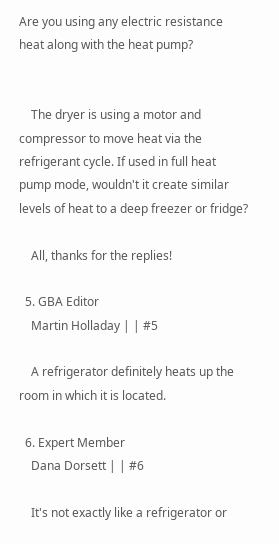Are you using any electric resistance heat along with the heat pump?


    The dryer is using a motor and compressor to move heat via the refrigerant cycle. If used in full heat pump mode, wouldn't it create similar levels of heat to a deep freezer or fridge?

    All, thanks for the replies!

  5. GBA Editor
    Martin Holladay | | #5

    A refrigerator definitely heats up the room in which it is located.

  6. Expert Member
    Dana Dorsett | | #6

    It's not exactly like a refrigerator or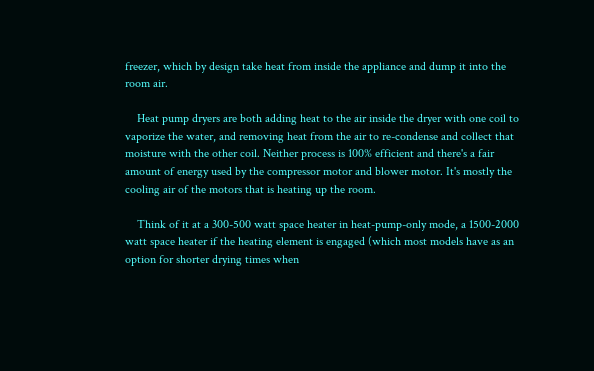freezer, which by design take heat from inside the appliance and dump it into the room air.

    Heat pump dryers are both adding heat to the air inside the dryer with one coil to vaporize the water, and removing heat from the air to re-condense and collect that moisture with the other coil. Neither process is 100% efficient and there's a fair amount of energy used by the compressor motor and blower motor. It's mostly the cooling air of the motors that is heating up the room.

    Think of it at a 300-500 watt space heater in heat-pump-only mode, a 1500-2000 watt space heater if the heating element is engaged (which most models have as an option for shorter drying times when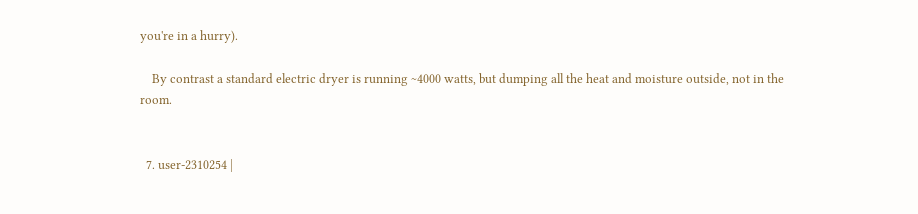you're in a hurry).

    By contrast a standard electric dryer is running ~4000 watts, but dumping all the heat and moisture outside, not in the room.


  7. user-2310254 |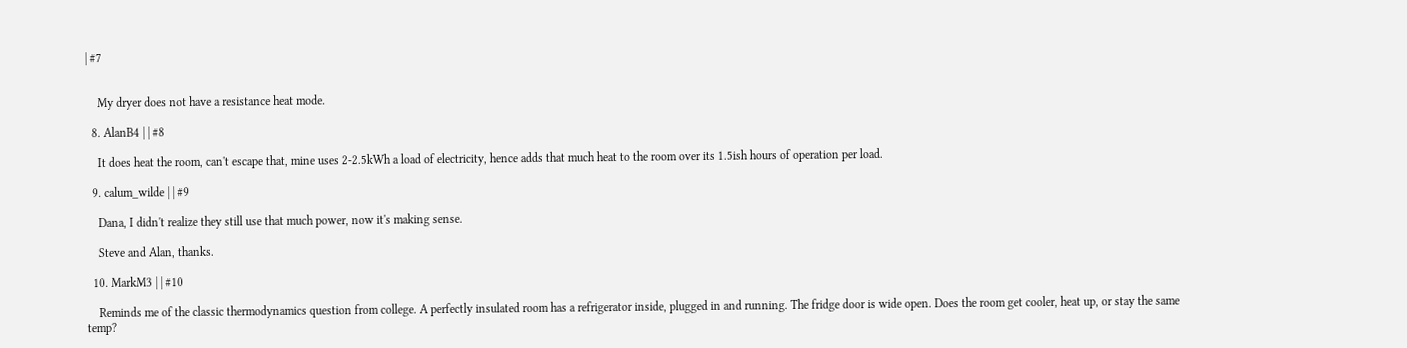| #7


    My dryer does not have a resistance heat mode.

  8. AlanB4 | | #8

    It does heat the room, can't escape that, mine uses 2-2.5kWh a load of electricity, hence adds that much heat to the room over its 1.5ish hours of operation per load.

  9. calum_wilde | | #9

    Dana, I didn't realize they still use that much power, now it's making sense.

    Steve and Alan, thanks.

  10. MarkM3 | | #10

    Reminds me of the classic thermodynamics question from college. A perfectly insulated room has a refrigerator inside, plugged in and running. The fridge door is wide open. Does the room get cooler, heat up, or stay the same temp?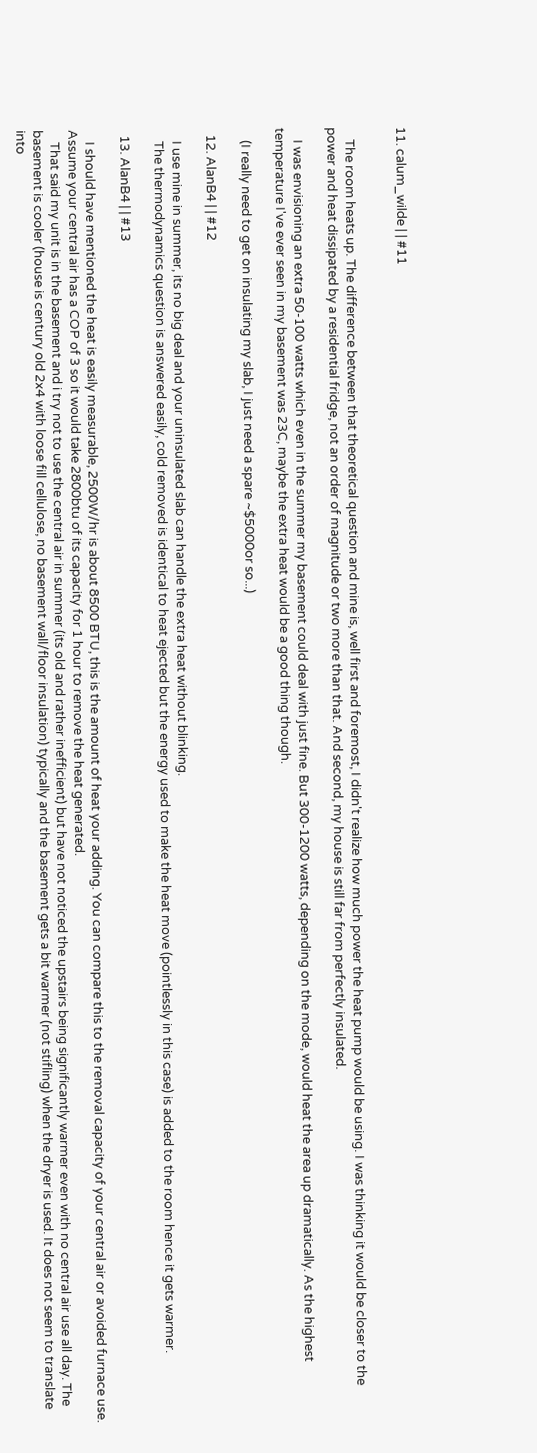11. calum_wilde | | #11


    The room heats up. The difference between that theoretical question and mine is, well first and foremost, I didn't realize how much power the heat pump would be using. I was thinking it would be closer to the power and heat dissipated by a residential fridge, not an order of magnitude or two more than that. And second, my house is still far from perfectly insulated.

    I was envisioning an extra 50-100 watts which even in the summer my basement could deal with just fine. But 300-1200 watts, depending on the mode, would heat the area up dramatically. As the highest temperature I've ever seen in my basement was 23C, maybe the extra heat would be a good thing though.

    (I really need to get on insulating my slab, I just need a spare ~$5000or so...)

  12. AlanB4 | | #12

    I use mine in summer, its no big deal and your uninsulated slab can handle the extra heat without blinking.
    The thermodynamics question is answered easily, cold removed is identical to heat ejected but the energy used to make the heat move (pointlessly in this case) is added to the room hence it gets warmer.

  13. AlanB4 | | #13

    I should have mentioned the heat is easily measurable, 2500W/hr is about 8500 BTU, this is the amount of heat your adding. You can compare this to the removal capacity of your central air or avoided furnace use. Assume your central air has a COP of 3 so it would take 2800btu of its capacity for 1 hour to remove the heat generated.
    That said my unit is in the basement and i try not to use the central air in summer (its old and rather inefficient) but have not noticed the upstairs being significantly warmer even with no central air use all day. The basement is cooler (house is century old 2x4 with loose fill cellulose, no basement wall/floor insulation) typically and the basement gets a bit warmer (not stifling) when the dryer is used. It does not seem to translate into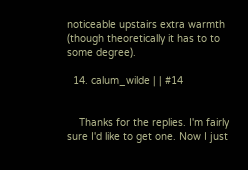noticeable upstairs extra warmth (though theoretically it has to to some degree).

  14. calum_wilde | | #14


    Thanks for the replies. I'm fairly sure I'd like to get one. Now I just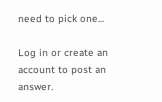need to pick one...

Log in or create an account to post an answer.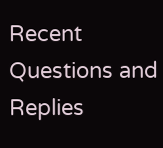Recent Questions and Replies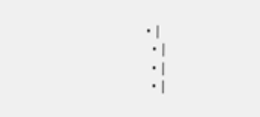• |
  • |
  • |
  • |